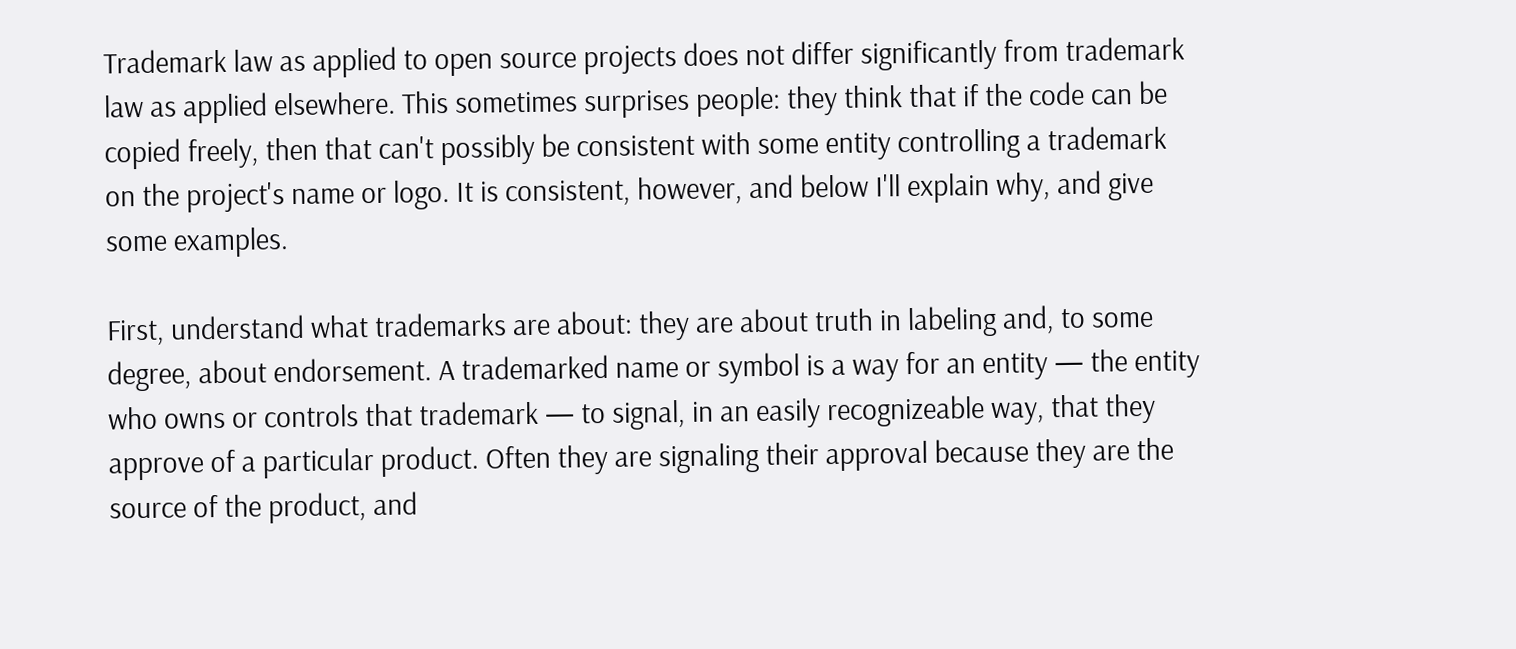Trademark law as applied to open source projects does not differ significantly from trademark law as applied elsewhere. This sometimes surprises people: they think that if the code can be copied freely, then that can't possibly be consistent with some entity controlling a trademark on the project's name or logo. It is consistent, however, and below I'll explain why, and give some examples.

First, understand what trademarks are about: they are about truth in labeling and, to some degree, about endorsement. A trademarked name or symbol is a way for an entity — the entity who owns or controls that trademark — to signal, in an easily recognizeable way, that they approve of a particular product. Often they are signaling their approval because they are the source of the product, and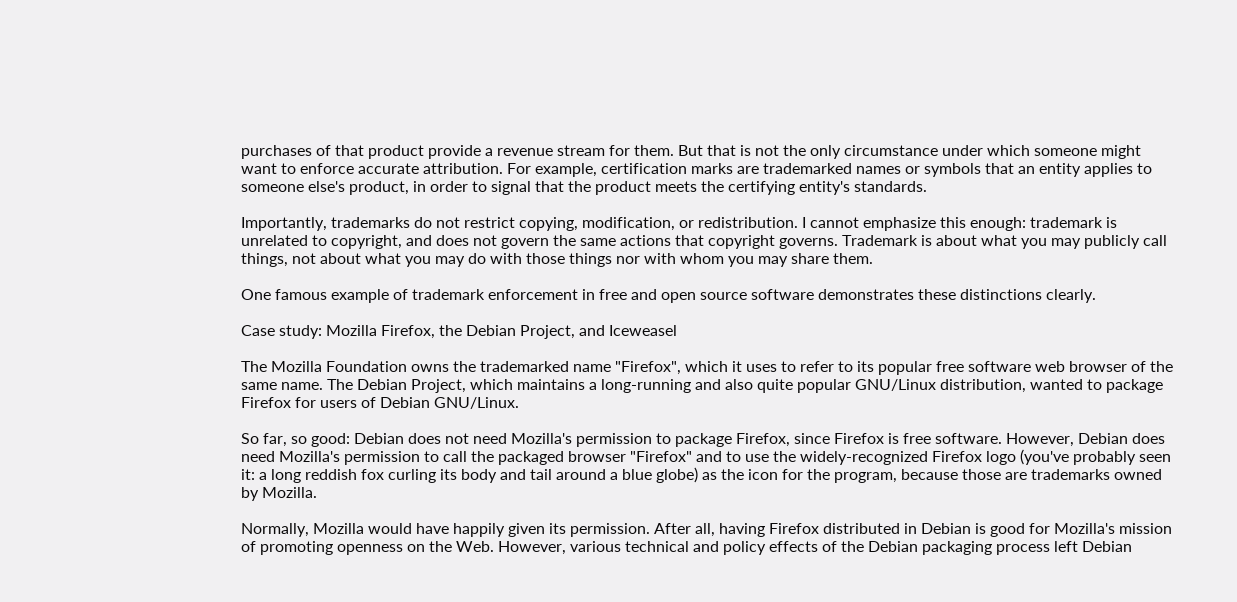purchases of that product provide a revenue stream for them. But that is not the only circumstance under which someone might want to enforce accurate attribution. For example, certification marks are trademarked names or symbols that an entity applies to someone else's product, in order to signal that the product meets the certifying entity's standards.

Importantly, trademarks do not restrict copying, modification, or redistribution. I cannot emphasize this enough: trademark is unrelated to copyright, and does not govern the same actions that copyright governs. Trademark is about what you may publicly call things, not about what you may do with those things nor with whom you may share them.

One famous example of trademark enforcement in free and open source software demonstrates these distinctions clearly.

Case study: Mozilla Firefox, the Debian Project, and Iceweasel

The Mozilla Foundation owns the trademarked name "Firefox", which it uses to refer to its popular free software web browser of the same name. The Debian Project, which maintains a long-running and also quite popular GNU/Linux distribution, wanted to package Firefox for users of Debian GNU/Linux.

So far, so good: Debian does not need Mozilla's permission to package Firefox, since Firefox is free software. However, Debian does need Mozilla's permission to call the packaged browser "Firefox" and to use the widely-recognized Firefox logo (you've probably seen it: a long reddish fox curling its body and tail around a blue globe) as the icon for the program, because those are trademarks owned by Mozilla.

Normally, Mozilla would have happily given its permission. After all, having Firefox distributed in Debian is good for Mozilla's mission of promoting openness on the Web. However, various technical and policy effects of the Debian packaging process left Debian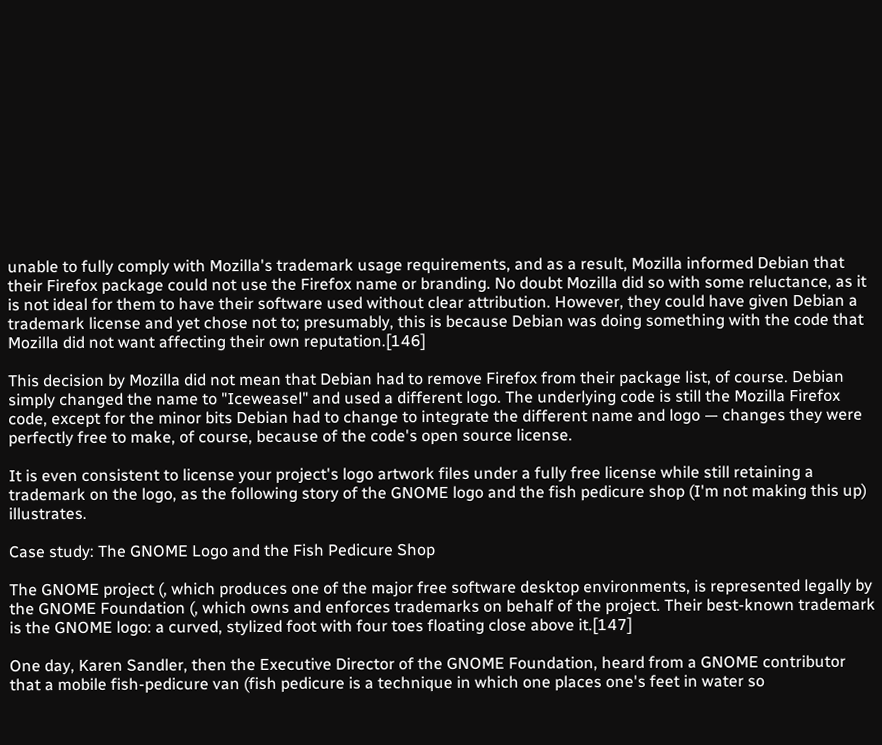unable to fully comply with Mozilla's trademark usage requirements, and as a result, Mozilla informed Debian that their Firefox package could not use the Firefox name or branding. No doubt Mozilla did so with some reluctance, as it is not ideal for them to have their software used without clear attribution. However, they could have given Debian a trademark license and yet chose not to; presumably, this is because Debian was doing something with the code that Mozilla did not want affecting their own reputation.[146]

This decision by Mozilla did not mean that Debian had to remove Firefox from their package list, of course. Debian simply changed the name to "Iceweasel" and used a different logo. The underlying code is still the Mozilla Firefox code, except for the minor bits Debian had to change to integrate the different name and logo — changes they were perfectly free to make, of course, because of the code's open source license.

It is even consistent to license your project's logo artwork files under a fully free license while still retaining a trademark on the logo, as the following story of the GNOME logo and the fish pedicure shop (I'm not making this up) illustrates.

Case study: The GNOME Logo and the Fish Pedicure Shop

The GNOME project (, which produces one of the major free software desktop environments, is represented legally by the GNOME Foundation (, which owns and enforces trademarks on behalf of the project. Their best-known trademark is the GNOME logo: a curved, stylized foot with four toes floating close above it.[147]

One day, Karen Sandler, then the Executive Director of the GNOME Foundation, heard from a GNOME contributor that a mobile fish-pedicure van (fish pedicure is a technique in which one places one's feet in water so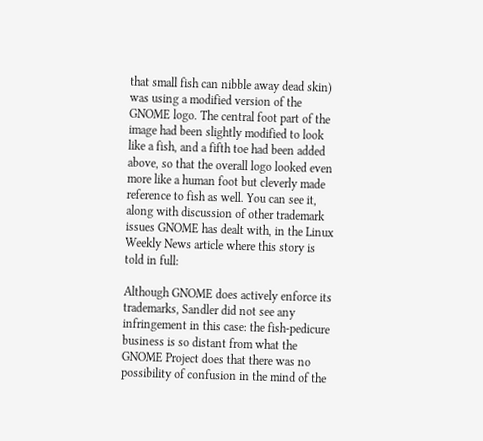that small fish can nibble away dead skin) was using a modified version of the GNOME logo. The central foot part of the image had been slightly modified to look like a fish, and a fifth toe had been added above, so that the overall logo looked even more like a human foot but cleverly made reference to fish as well. You can see it, along with discussion of other trademark issues GNOME has dealt with, in the Linux Weekly News article where this story is told in full:

Although GNOME does actively enforce its trademarks, Sandler did not see any infringement in this case: the fish-pedicure business is so distant from what the GNOME Project does that there was no possibility of confusion in the mind of the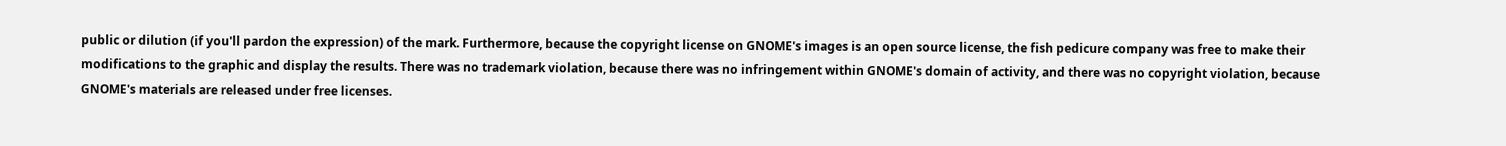public or dilution (if you'll pardon the expression) of the mark. Furthermore, because the copyright license on GNOME's images is an open source license, the fish pedicure company was free to make their modifications to the graphic and display the results. There was no trademark violation, because there was no infringement within GNOME's domain of activity, and there was no copyright violation, because GNOME's materials are released under free licenses.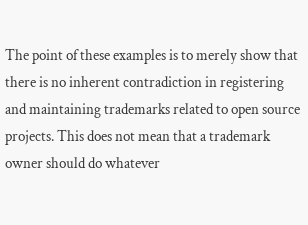The point of these examples is to merely show that there is no inherent contradiction in registering and maintaining trademarks related to open source projects. This does not mean that a trademark owner should do whatever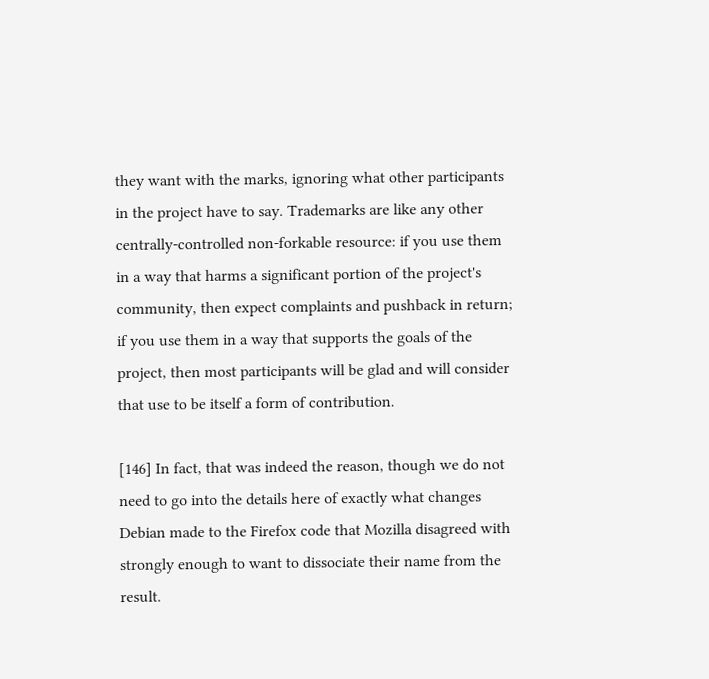they want with the marks, ignoring what other participants in the project have to say. Trademarks are like any other centrally-controlled non-forkable resource: if you use them in a way that harms a significant portion of the project's community, then expect complaints and pushback in return; if you use them in a way that supports the goals of the project, then most participants will be glad and will consider that use to be itself a form of contribution.

[146] In fact, that was indeed the reason, though we do not need to go into the details here of exactly what changes Debian made to the Firefox code that Mozilla disagreed with strongly enough to want to dissociate their name from the result.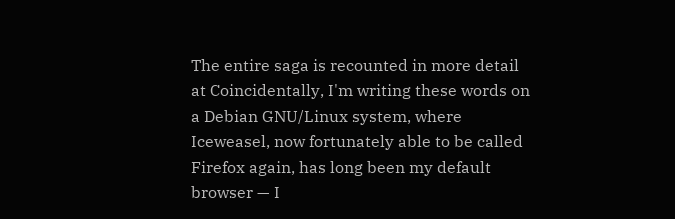The entire saga is recounted in more detail at Coincidentally, I'm writing these words on a Debian GNU/Linux system, where Iceweasel, now fortunately able to be called Firefox again, has long been my default browser — I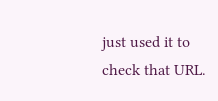just used it to check that URL.